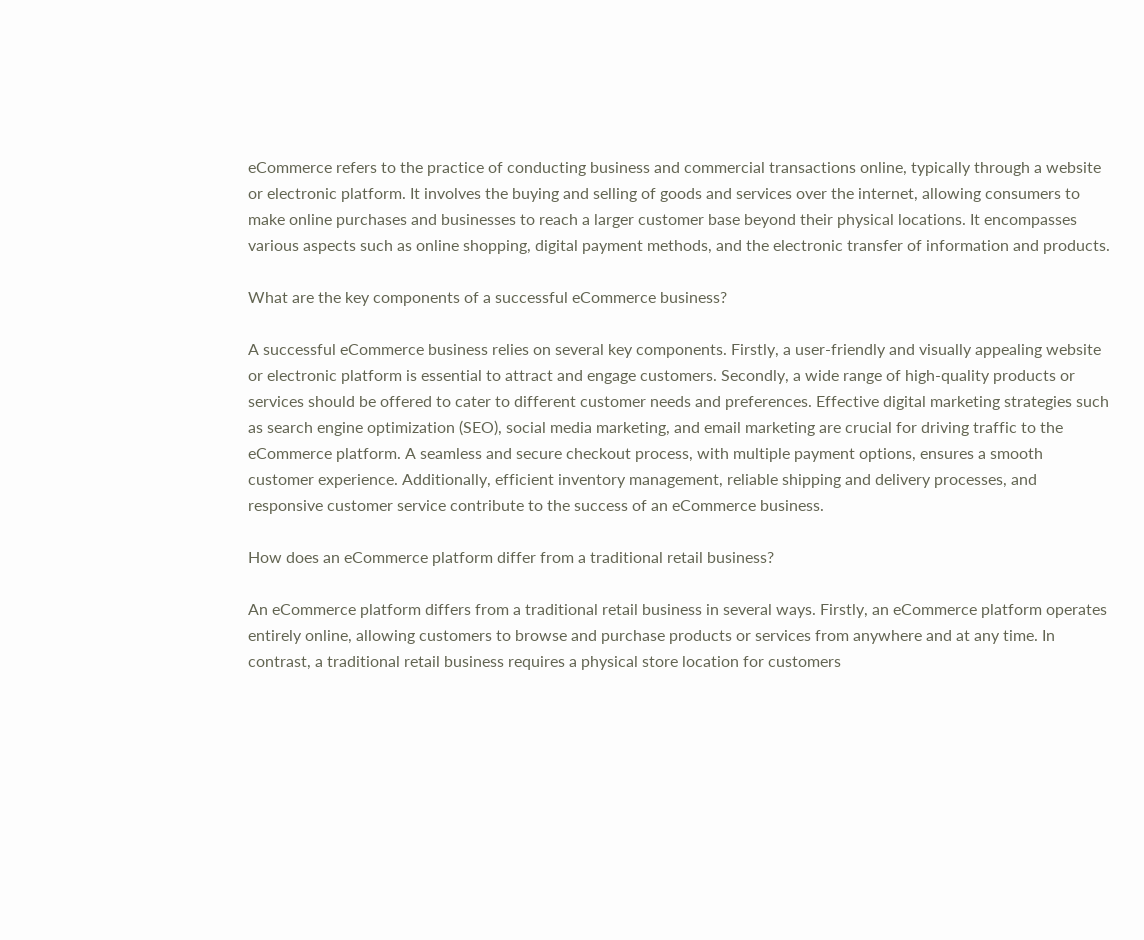eCommerce refers to the practice of conducting business and commercial transactions online, typically through a website or electronic platform. It involves the buying and selling of goods and services over the internet, allowing consumers to make online purchases and businesses to reach a larger customer base beyond their physical locations. It encompasses various aspects such as online shopping, digital payment methods, and the electronic transfer of information and products.

What are the key components of a successful eCommerce business?

A successful eCommerce business relies on several key components. Firstly, a user-friendly and visually appealing website or electronic platform is essential to attract and engage customers. Secondly, a wide range of high-quality products or services should be offered to cater to different customer needs and preferences. Effective digital marketing strategies such as search engine optimization (SEO), social media marketing, and email marketing are crucial for driving traffic to the eCommerce platform. A seamless and secure checkout process, with multiple payment options, ensures a smooth customer experience. Additionally, efficient inventory management, reliable shipping and delivery processes, and responsive customer service contribute to the success of an eCommerce business.

How does an eCommerce platform differ from a traditional retail business?

An eCommerce platform differs from a traditional retail business in several ways. Firstly, an eCommerce platform operates entirely online, allowing customers to browse and purchase products or services from anywhere and at any time. In contrast, a traditional retail business requires a physical store location for customers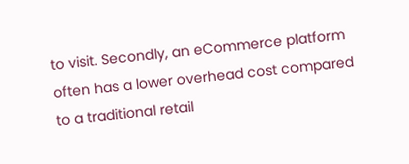to visit. Secondly, an eCommerce platform often has a lower overhead cost compared to a traditional retail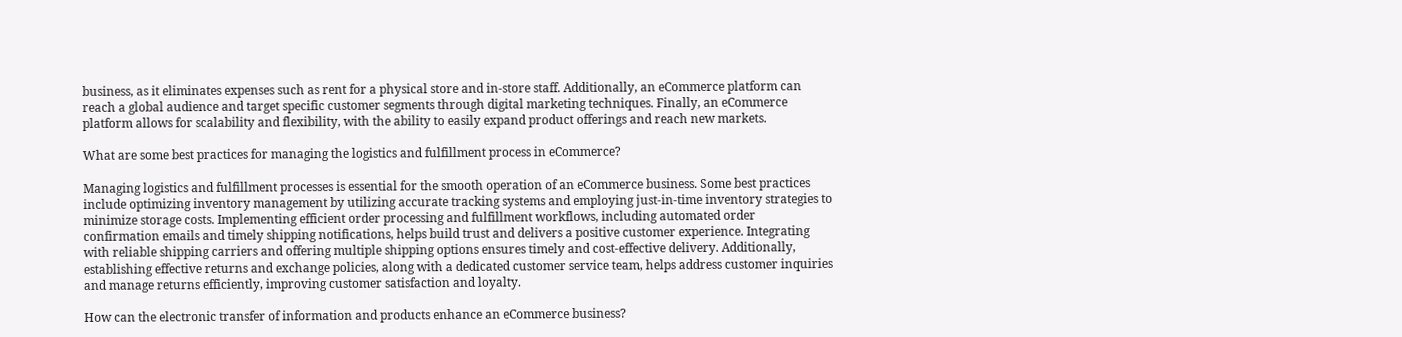business, as it eliminates expenses such as rent for a physical store and in-store staff. Additionally, an eCommerce platform can reach a global audience and target specific customer segments through digital marketing techniques. Finally, an eCommerce platform allows for scalability and flexibility, with the ability to easily expand product offerings and reach new markets.

What are some best practices for managing the logistics and fulfillment process in eCommerce?

Managing logistics and fulfillment processes is essential for the smooth operation of an eCommerce business. Some best practices include optimizing inventory management by utilizing accurate tracking systems and employing just-in-time inventory strategies to minimize storage costs. Implementing efficient order processing and fulfillment workflows, including automated order confirmation emails and timely shipping notifications, helps build trust and delivers a positive customer experience. Integrating with reliable shipping carriers and offering multiple shipping options ensures timely and cost-effective delivery. Additionally, establishing effective returns and exchange policies, along with a dedicated customer service team, helps address customer inquiries and manage returns efficiently, improving customer satisfaction and loyalty.

How can the electronic transfer of information and products enhance an eCommerce business?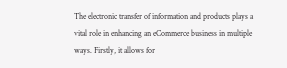The electronic transfer of information and products plays a vital role in enhancing an eCommerce business in multiple ways. Firstly, it allows for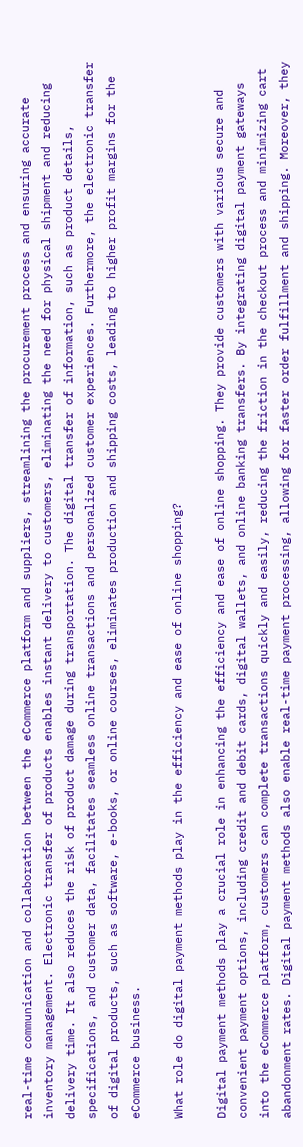real-time communication and collaboration between the eCommerce platform and suppliers, streamlining the procurement process and ensuring accurate inventory management. Electronic transfer of products enables instant delivery to customers, eliminating the need for physical shipment and reducing delivery time. It also reduces the risk of product damage during transportation. The digital transfer of information, such as product details, specifications, and customer data, facilitates seamless online transactions and personalized customer experiences. Furthermore, the electronic transfer of digital products, such as software, e-books, or online courses, eliminates production and shipping costs, leading to higher profit margins for the eCommerce business.

What role do digital payment methods play in the efficiency and ease of online shopping?

Digital payment methods play a crucial role in enhancing the efficiency and ease of online shopping. They provide customers with various secure and convenient payment options, including credit and debit cards, digital wallets, and online banking transfers. By integrating digital payment gateways into the eCommerce platform, customers can complete transactions quickly and easily, reducing the friction in the checkout process and minimizing cart abandonment rates. Digital payment methods also enable real-time payment processing, allowing for faster order fulfillment and shipping. Moreover, they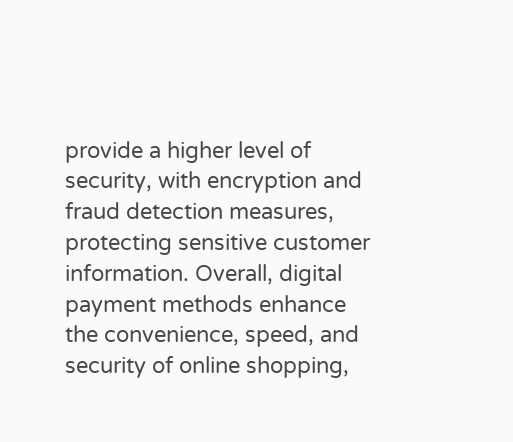provide a higher level of security, with encryption and fraud detection measures, protecting sensitive customer information. Overall, digital payment methods enhance the convenience, speed, and security of online shopping,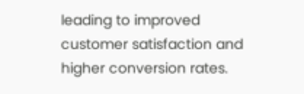leading to improved customer satisfaction and higher conversion rates.